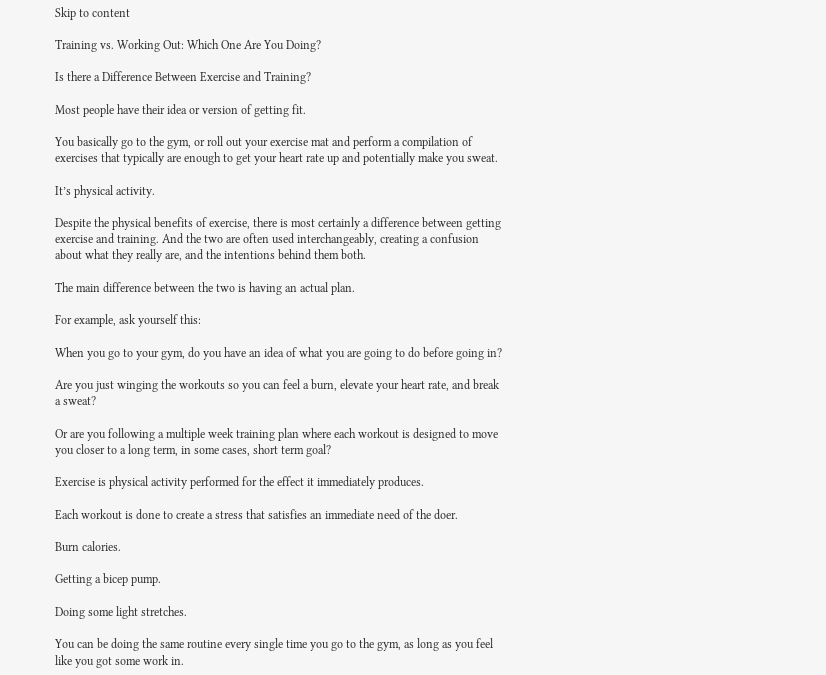Skip to content

Training vs. Working Out: Which One Are You Doing?

Is there a Difference Between Exercise and Training?

Most people have their idea or version of getting fit.

You basically go to the gym, or roll out your exercise mat and perform a compilation of exercises that typically are enough to get your heart rate up and potentially make you sweat.

It’s physical activity.

Despite the physical benefits of exercise, there is most certainly a difference between getting exercise and training. And the two are often used interchangeably, creating a confusion about what they really are, and the intentions behind them both.

The main difference between the two is having an actual plan.

For example, ask yourself this:

When you go to your gym, do you have an idea of what you are going to do before going in?

Are you just winging the workouts so you can feel a burn, elevate your heart rate, and break a sweat?

Or are you following a multiple week training plan where each workout is designed to move you closer to a long term, in some cases, short term goal?

Exercise is physical activity performed for the effect it immediately produces.

Each workout is done to create a stress that satisfies an immediate need of the doer.

Burn calories.

Getting a bicep pump.

Doing some light stretches.

You can be doing the same routine every single time you go to the gym, as long as you feel like you got some work in.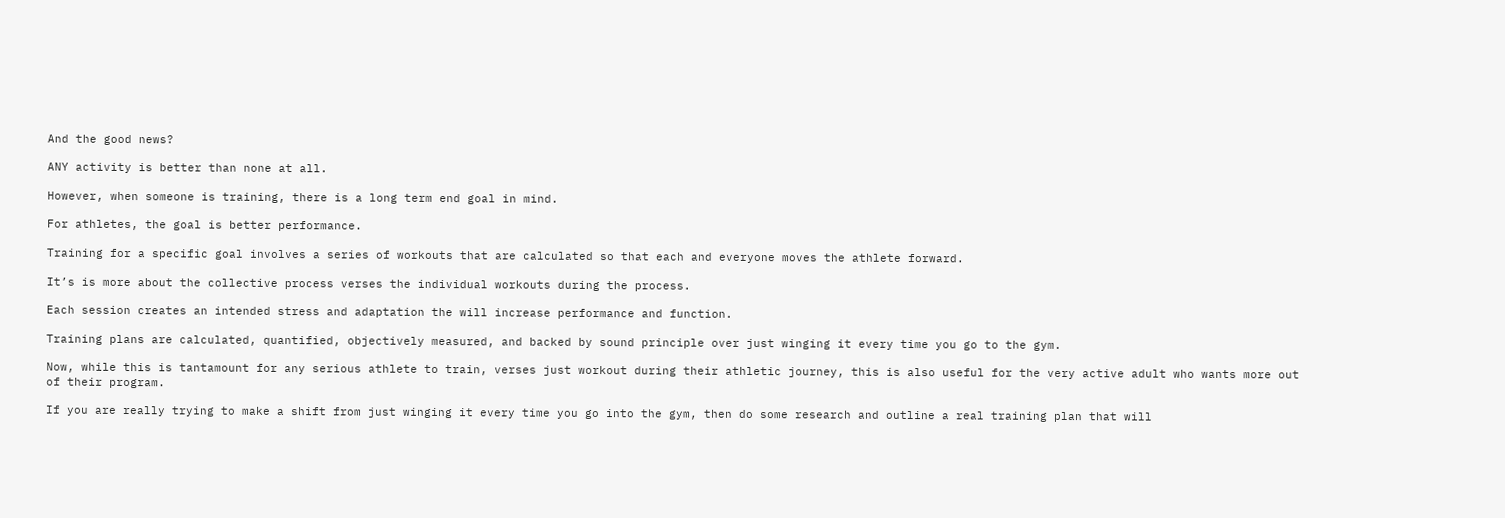And the good news?

ANY activity is better than none at all.

However, when someone is training, there is a long term end goal in mind.

For athletes, the goal is better performance.

Training for a specific goal involves a series of workouts that are calculated so that each and everyone moves the athlete forward.

It’s is more about the collective process verses the individual workouts during the process.

Each session creates an intended stress and adaptation the will increase performance and function.

Training plans are calculated, quantified, objectively measured, and backed by sound principle over just winging it every time you go to the gym.

Now, while this is tantamount for any serious athlete to train, verses just workout during their athletic journey, this is also useful for the very active adult who wants more out of their program.

If you are really trying to make a shift from just winging it every time you go into the gym, then do some research and outline a real training plan that will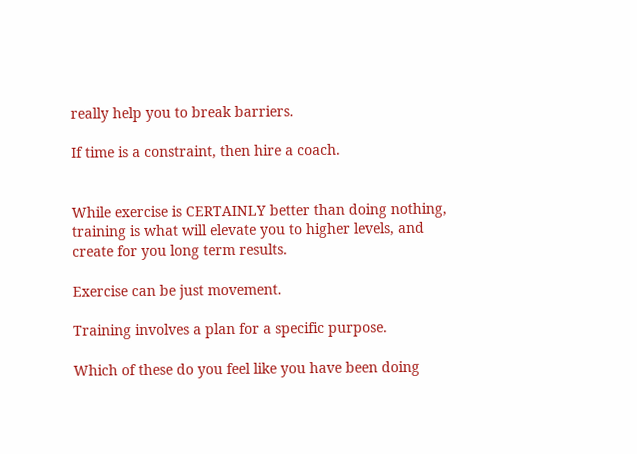really help you to break barriers.

If time is a constraint, then hire a coach.


While exercise is CERTAINLY better than doing nothing, training is what will elevate you to higher levels, and create for you long term results.

Exercise can be just movement.

Training involves a plan for a specific purpose.

Which of these do you feel like you have been doing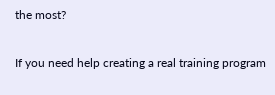the most?

If you need help creating a real training program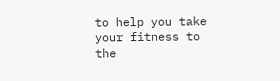to help you take your fitness to the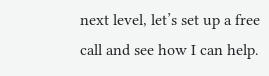next level, let’s set up a free call and see how I can help.